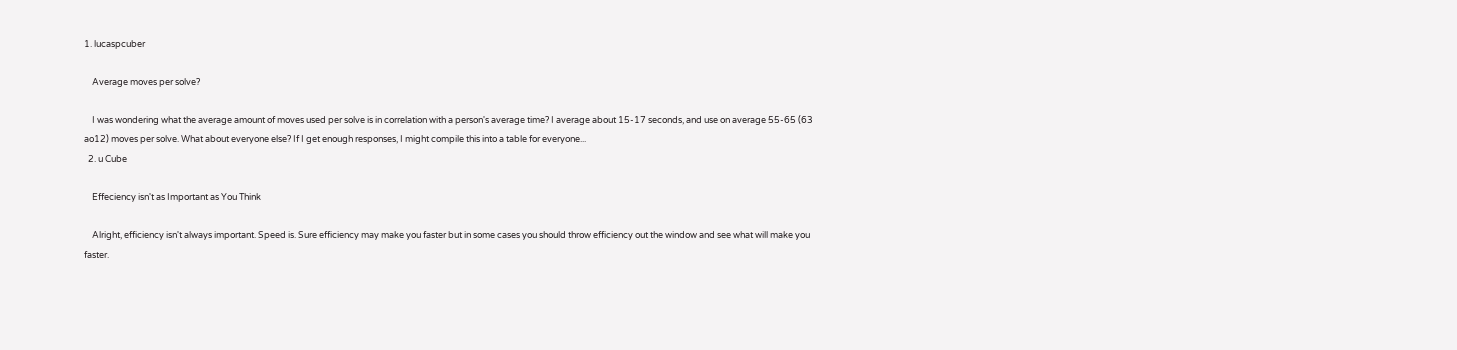1. lucaspcuber

    Average moves per solve?

    I was wondering what the average amount of moves used per solve is in correlation with a person's average time? I average about 15-17 seconds, and use on average 55-65 (63 ao12) moves per solve. What about everyone else? If I get enough responses, I might compile this into a table for everyone...
  2. u Cube

    Effeciency isn't as Important as You Think

    Alright, efficiency isn't always important. Speed is. Sure efficiency may make you faster but in some cases you should throw efficiency out the window and see what will make you faster.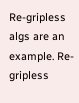Re-gripless algs are an example. Re-gripless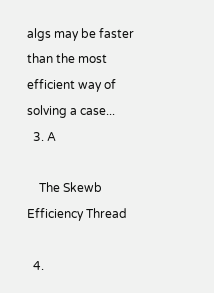algs may be faster than the most efficient way of solving a case...
  3. A

    The Skewb Efficiency Thread

  4.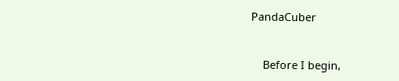PandaCuber


    Before I begin,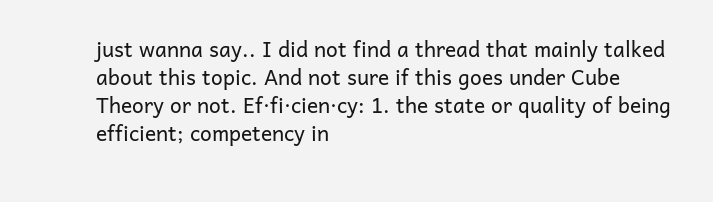just wanna say.. I did not find a thread that mainly talked about this topic. And not sure if this goes under Cube Theory or not. Ef·fi·cien·cy: 1. the state or quality of being efficient; competency in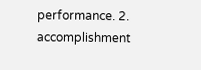performance. 2. accomplishment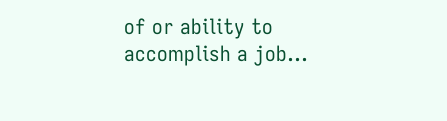of or ability to accomplish a job...